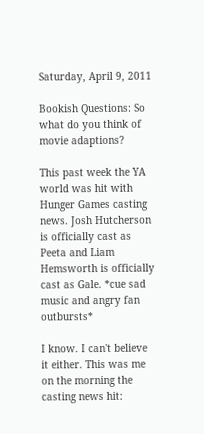Saturday, April 9, 2011

Bookish Questions: So what do you think of movie adaptions?

This past week the YA world was hit with Hunger Games casting news. Josh Hutcherson is officially cast as Peeta and Liam Hemsworth is officially cast as Gale. *cue sad music and angry fan outbursts*

I know. I can't believe it either. This was me on the morning the casting news hit: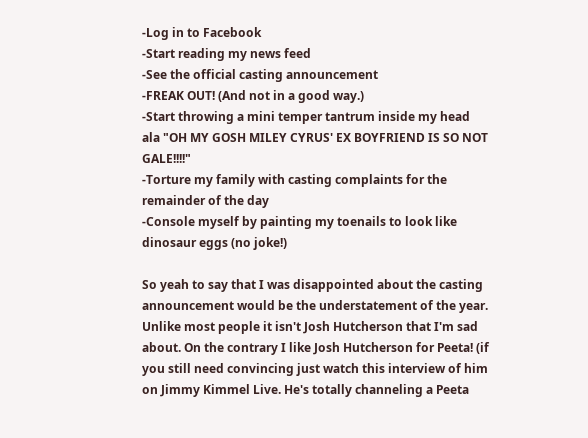-Log in to Facebook
-Start reading my news feed
-See the official casting announcement
-FREAK OUT! (And not in a good way.)
-Start throwing a mini temper tantrum inside my head ala "OH MY GOSH MILEY CYRUS' EX BOYFRIEND IS SO NOT GALE!!!!"
-Torture my family with casting complaints for the remainder of the day
-Console myself by painting my toenails to look like dinosaur eggs (no joke!)

So yeah to say that I was disappointed about the casting announcement would be the understatement of the year. Unlike most people it isn't Josh Hutcherson that I'm sad about. On the contrary I like Josh Hutcherson for Peeta! (if you still need convincing just watch this interview of him on Jimmy Kimmel Live. He's totally channeling a Peeta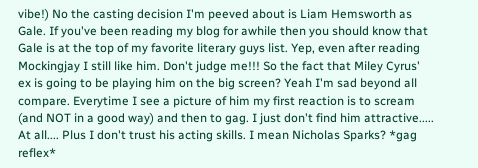vibe!) No the casting decision I'm peeved about is Liam Hemsworth as Gale. If you've been reading my blog for awhile then you should know that Gale is at the top of my favorite literary guys list. Yep, even after reading Mockingjay I still like him. Don't judge me!!! So the fact that Miley Cyrus' ex is going to be playing him on the big screen? Yeah I'm sad beyond all compare. Everytime I see a picture of him my first reaction is to scream (and NOT in a good way) and then to gag. I just don't find him attractive..... At all.... Plus I don't trust his acting skills. I mean Nicholas Sparks? *gag reflex*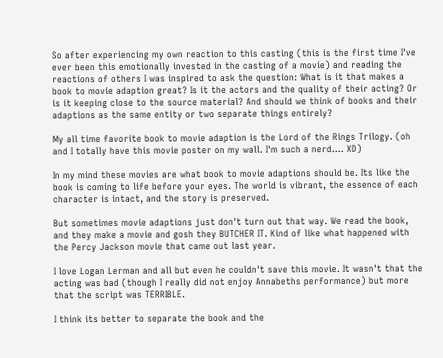So after experiencing my own reaction to this casting (this is the first time I've ever been this emotionally invested in the casting of a movie) and reading the reactions of others I was inspired to ask the question: What is it that makes a book to movie adaption great? Is it the actors and the quality of their acting? Or is it keeping close to the source material? And should we think of books and their adaptions as the same entity or two separate things entirely?

My all time favorite book to movie adaption is the Lord of the Rings Trilogy. (oh and I totally have this movie poster on my wall. I'm such a nerd.... XD)

In my mind these movies are what book to movie adaptions should be. Its like the book is coming to life before your eyes. The world is vibrant, the essence of each character is intact, and the story is preserved.

But sometimes movie adaptions just don't turn out that way. We read the book, and they make a movie and gosh they BUTCHER IT. Kind of like what happened with the Percy Jackson movie that came out last year.

I love Logan Lerman and all but even he couldn't save this movie. It wasn't that the acting was bad (though I really did not enjoy Annabeths performance) but more that the script was TERRIBLE.

I think its better to separate the book and the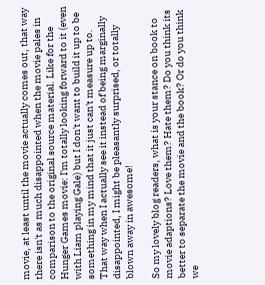movie, at least until the movie actually comes out, that way there isn't as much disappointed when the movie pales in comparison to the original source material. Like for the Hunger Games movie: I'm totally looking forward to it (even with Liam playing Gale) but I don't want to build it up to be something in my mind that it just can't measure up to. That way when I actually see it instead of being marginally disappointed, I might be pleasantly surprised, or totally blown away in awesome!

So my lovely blog readers, what is your stance on book to movie adaptions? Love them? Hate them? Do you think its better to separate the movie and the book? Or do you think we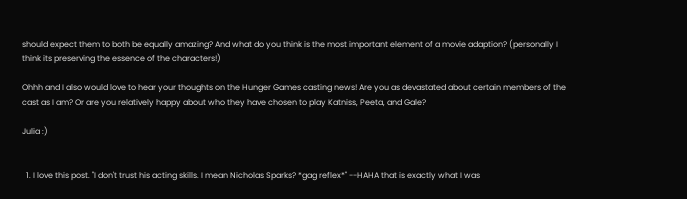should expect them to both be equally amazing? And what do you think is the most important element of a movie adaption? (personally I think its preserving the essence of the characters!)

Ohhh and I also would love to hear your thoughts on the Hunger Games casting news! Are you as devastated about certain members of the cast as I am? Or are you relatively happy about who they have chosen to play Katniss, Peeta, and Gale?

Julia :)


  1. I love this post. "I don't trust his acting skills. I mean Nicholas Sparks? *gag reflex*" --HAHA that is exactly what I was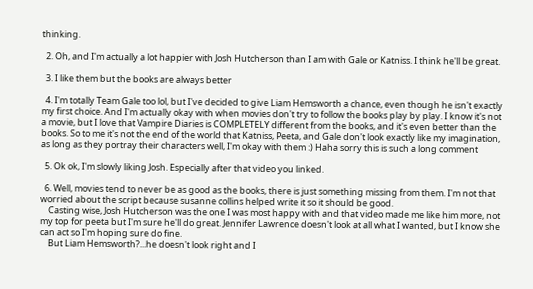thinking.

  2. Oh, and I'm actually a lot happier with Josh Hutcherson than I am with Gale or Katniss. I think he'll be great.

  3. I like them but the books are always better

  4. I'm totally Team Gale too lol, but I've decided to give Liam Hemsworth a chance, even though he isn't exactly my first choice. And I'm actually okay with when movies don't try to follow the books play by play. I know it's not a movie, but I love that Vampire Diaries is COMPLETELY different from the books, and it's even better than the books. So to me it's not the end of the world that Katniss, Peeta, and Gale don't look exactly like my imagination, as long as they portray their characters well, I'm okay with them :) Haha sorry this is such a long comment

  5. Ok ok, I'm slowly liking Josh. Especially after that video you linked.

  6. Well, movies tend to never be as good as the books, there is just something missing from them. I'm not that worried about the script because susanne collins helped write it so it should be good.
    Casting wise, Josh Hutcherson was the one I was most happy with and that video made me like him more, not my top for peeta but I'm sure he'll do great. Jennifer Lawrence doesn't look at all what I wanted, but I know she can act so I'm hoping sure do fine.
    But Liam Hemsworth?...he doesn't look right and I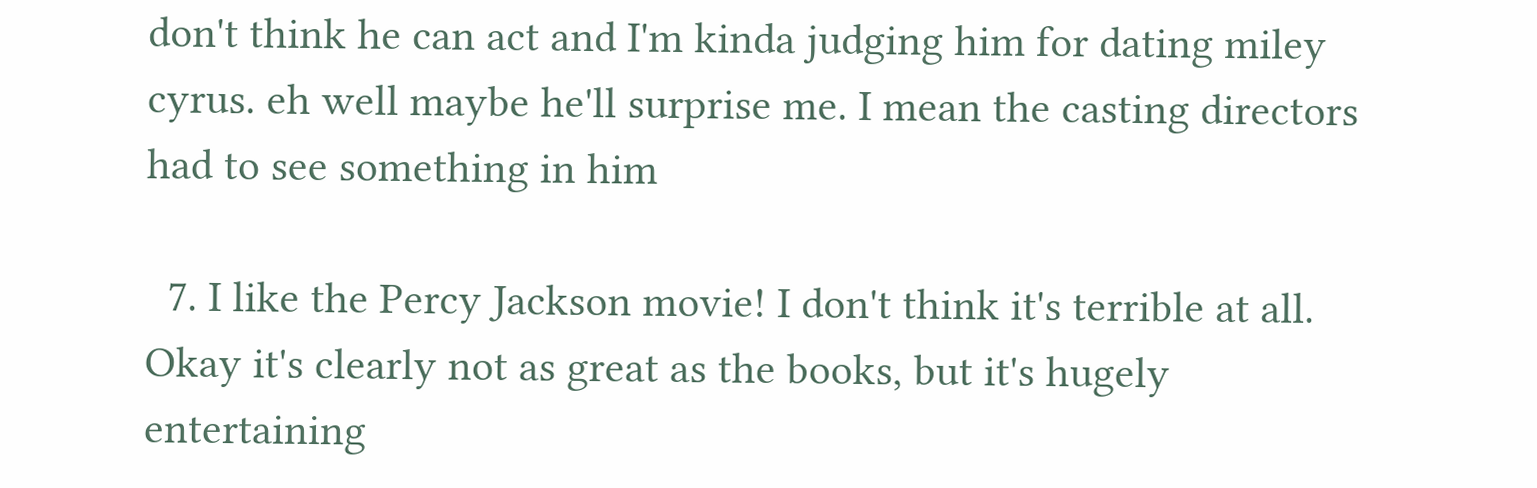don't think he can act and I'm kinda judging him for dating miley cyrus. eh well maybe he'll surprise me. I mean the casting directors had to see something in him

  7. I like the Percy Jackson movie! I don't think it's terrible at all. Okay it's clearly not as great as the books, but it's hugely entertaining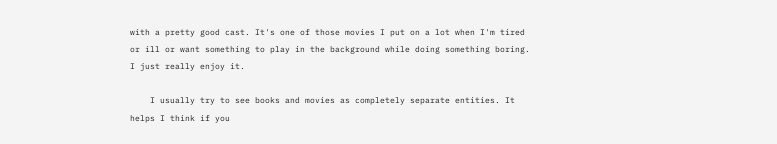with a pretty good cast. It's one of those movies I put on a lot when I'm tired or ill or want something to play in the background while doing something boring. I just really enjoy it.

    I usually try to see books and movies as completely separate entities. It helps I think if you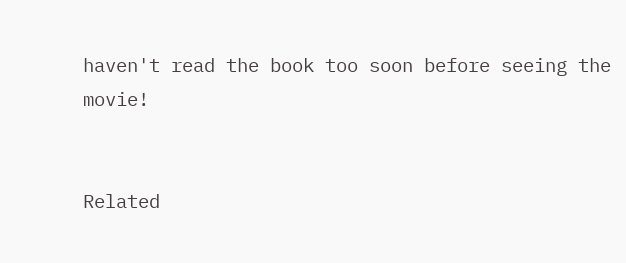haven't read the book too soon before seeing the movie!


Related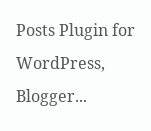Posts Plugin for WordPress, Blogger...